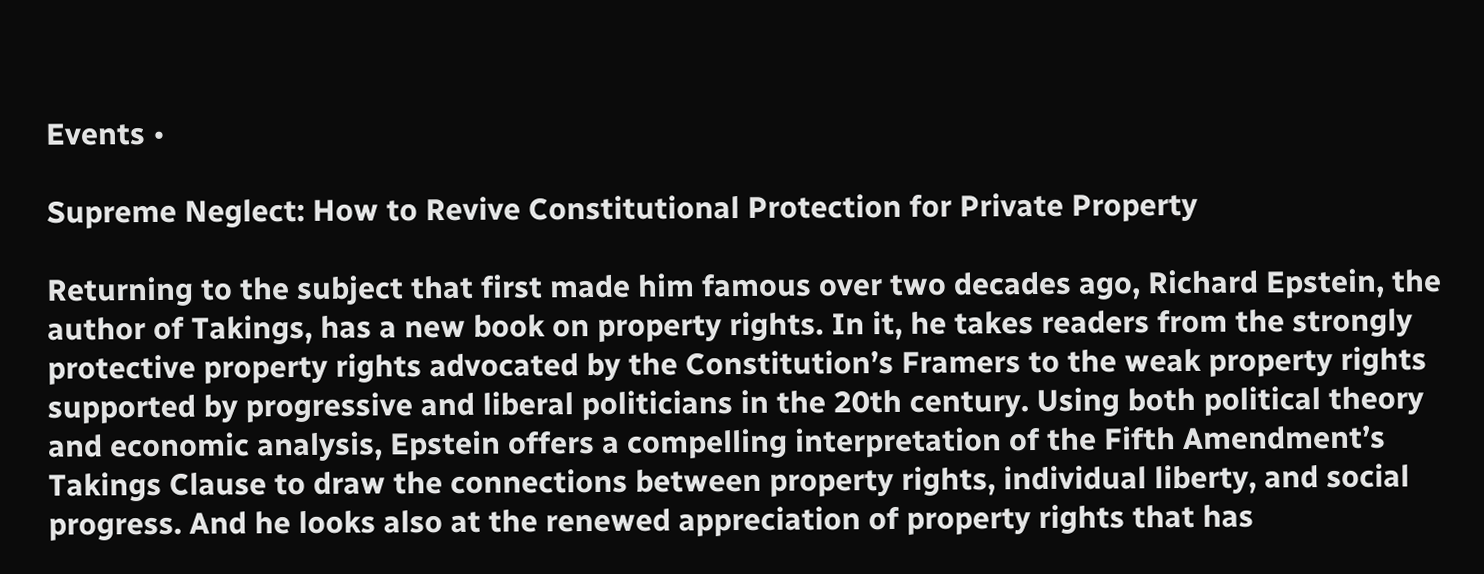Events •

Supreme Neglect: How to Revive Constitutional Protection for Private Property

Returning to the subject that first made him famous over two decades ago, Richard Epstein, the author of Takings, has a new book on property rights. In it, he takes readers from the strongly protective property rights advocated by the Constitution’s Framers to the weak property rights supported by progressive and liberal politicians in the 20th century. Using both political theory and economic analysis, Epstein offers a compelling interpretation of the Fifth Amendment’s Takings Clause to draw the connections between property rights, individual liberty, and social progress. And he looks also at the renewed appreciation of property rights that has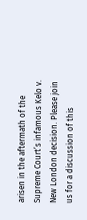arisen in the aftermath of the Supreme Court’s infamous Kelo v. New London decision. Please join us for a discussion of this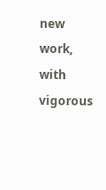new work, with vigorous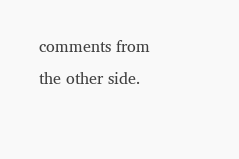comments from the other side.